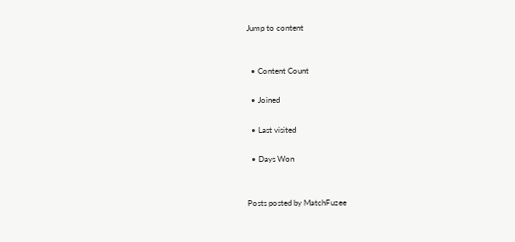Jump to content


  • Content Count

  • Joined

  • Last visited

  • Days Won


Posts posted by MatchFuzee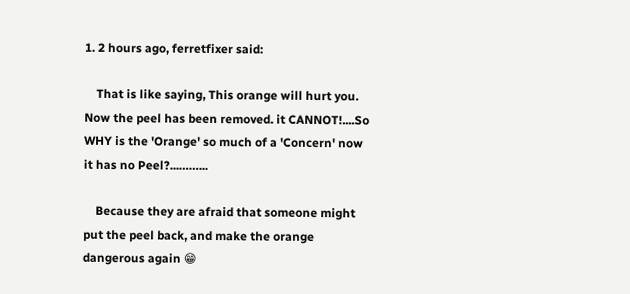1. 2 hours ago, ferretfixer said:

    That is like saying, This orange will hurt you. Now the peel has been removed. it CANNOT!....So WHY is the 'Orange' so much of a 'Concern' now it has no Peel?...……...

    Because they are afraid that someone might put the peel back, and make the orange dangerous again 😁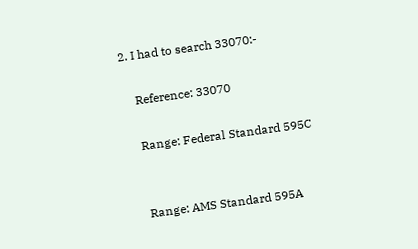2. I had to search 33070:-

    Reference: 33070

    Range: Federal Standard 595C


    Range: AMS Standard 595A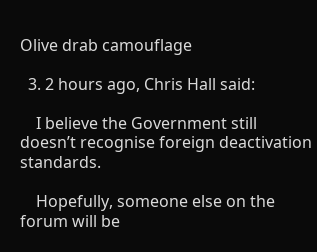Olive drab camouflage

  3. 2 hours ago, Chris Hall said:

    I believe the Government still doesn’t recognise foreign deactivation standards.

    Hopefully, someone else on the forum will be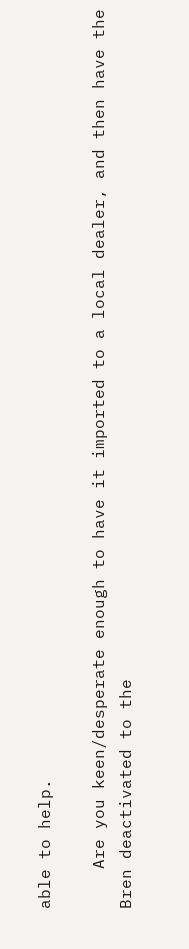able to help.

    Are you keen/desperate enough to have it imported to a local dealer, and then have the Bren deactivated to the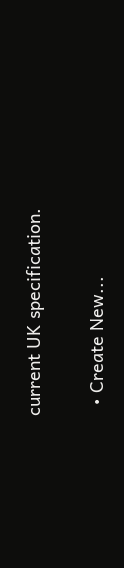current UK specification.

  • Create New...